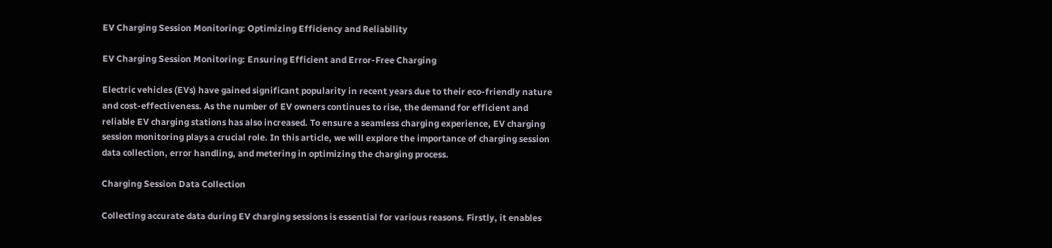EV Charging Session Monitoring: Optimizing Efficiency and Reliability

EV Charging Session Monitoring: Ensuring Efficient and Error-Free Charging

Electric vehicles (EVs) have gained significant popularity in recent years due to their eco-friendly nature and cost-effectiveness. As the number of EV owners continues to rise, the demand for efficient and reliable EV charging stations has also increased. To ensure a seamless charging experience, EV charging session monitoring plays a crucial role. In this article, we will explore the importance of charging session data collection, error handling, and metering in optimizing the charging process.

Charging Session Data Collection

Collecting accurate data during EV charging sessions is essential for various reasons. Firstly, it enables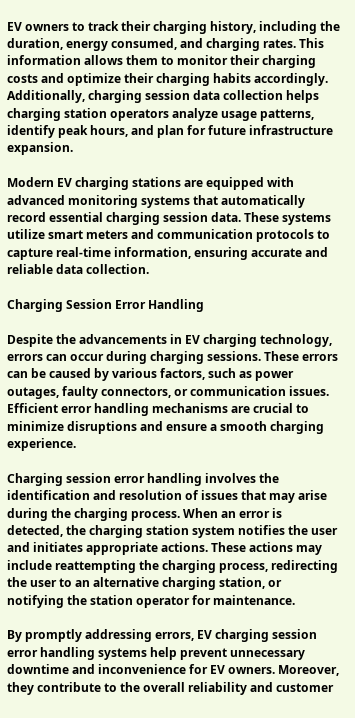EV owners to track their charging history, including the duration, energy consumed, and charging rates. This information allows them to monitor their charging costs and optimize their charging habits accordingly. Additionally, charging session data collection helps charging station operators analyze usage patterns, identify peak hours, and plan for future infrastructure expansion.

Modern EV charging stations are equipped with advanced monitoring systems that automatically record essential charging session data. These systems utilize smart meters and communication protocols to capture real-time information, ensuring accurate and reliable data collection.

Charging Session Error Handling

Despite the advancements in EV charging technology, errors can occur during charging sessions. These errors can be caused by various factors, such as power outages, faulty connectors, or communication issues. Efficient error handling mechanisms are crucial to minimize disruptions and ensure a smooth charging experience.

Charging session error handling involves the identification and resolution of issues that may arise during the charging process. When an error is detected, the charging station system notifies the user and initiates appropriate actions. These actions may include reattempting the charging process, redirecting the user to an alternative charging station, or notifying the station operator for maintenance.

By promptly addressing errors, EV charging session error handling systems help prevent unnecessary downtime and inconvenience for EV owners. Moreover, they contribute to the overall reliability and customer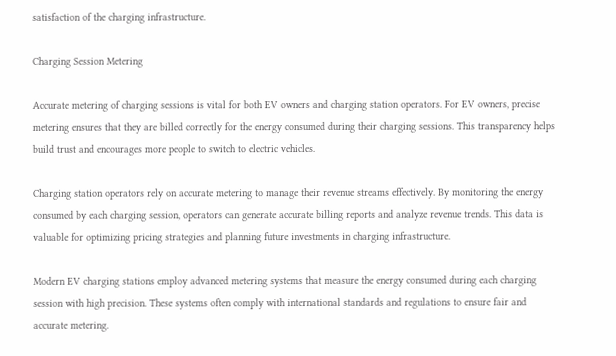satisfaction of the charging infrastructure.

Charging Session Metering

Accurate metering of charging sessions is vital for both EV owners and charging station operators. For EV owners, precise metering ensures that they are billed correctly for the energy consumed during their charging sessions. This transparency helps build trust and encourages more people to switch to electric vehicles.

Charging station operators rely on accurate metering to manage their revenue streams effectively. By monitoring the energy consumed by each charging session, operators can generate accurate billing reports and analyze revenue trends. This data is valuable for optimizing pricing strategies and planning future investments in charging infrastructure.

Modern EV charging stations employ advanced metering systems that measure the energy consumed during each charging session with high precision. These systems often comply with international standards and regulations to ensure fair and accurate metering.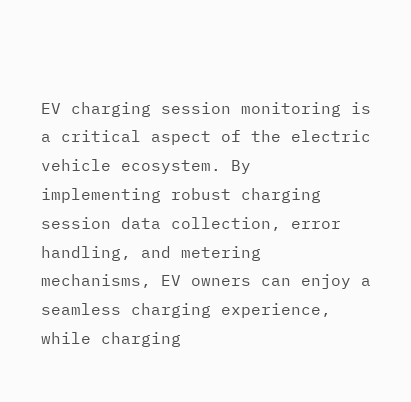EV charging session monitoring is a critical aspect of the electric vehicle ecosystem. By implementing robust charging session data collection, error handling, and metering mechanisms, EV owners can enjoy a seamless charging experience, while charging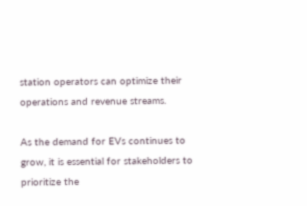station operators can optimize their operations and revenue streams.

As the demand for EVs continues to grow, it is essential for stakeholders to prioritize the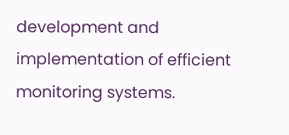development and implementation of efficient monitoring systems.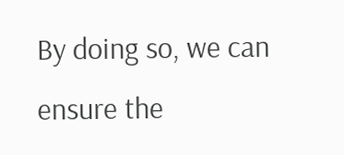By doing so, we can ensure the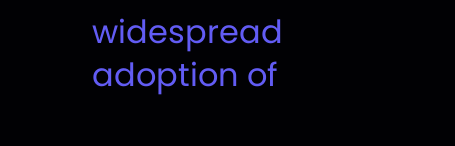widespread adoption of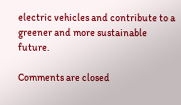electric vehicles and contribute to a greener and more sustainable future.

Comments are closed